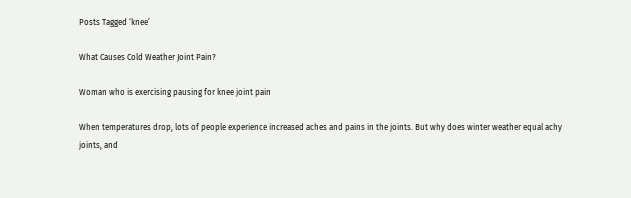Posts Tagged ‘knee’

What Causes Cold Weather Joint Pain?

Woman who is exercising pausing for knee joint pain

When temperatures drop, lots of people experience increased aches and pains in the joints. But why does winter weather equal achy joints, and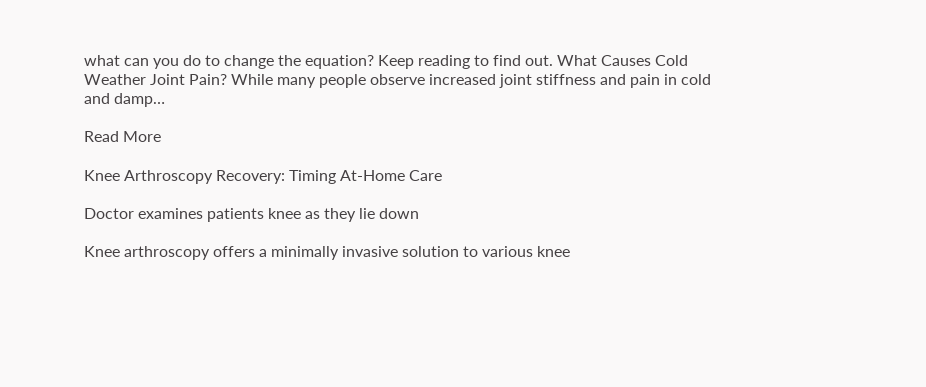what can you do to change the equation? Keep reading to find out. What Causes Cold Weather Joint Pain? While many people observe increased joint stiffness and pain in cold and damp…

Read More

Knee Arthroscopy Recovery: Timing At-Home Care

Doctor examines patients knee as they lie down

Knee arthroscopy offers a minimally invasive solution to various knee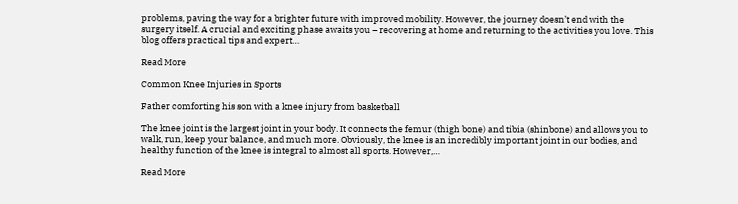problems, paving the way for a brighter future with improved mobility. However, the journey doesn’t end with the surgery itself. A crucial and exciting phase awaits you – recovering at home and returning to the activities you love. This blog offers practical tips and expert…

Read More

Common Knee Injuries in Sports

Father comforting his son with a knee injury from basketball

The knee joint is the largest joint in your body. It connects the femur (thigh bone) and tibia (shinbone) and allows you to walk, run, keep your balance, and much more. Obviously, the knee is an incredibly important joint in our bodies, and healthy function of the knee is integral to almost all sports. However,…

Read More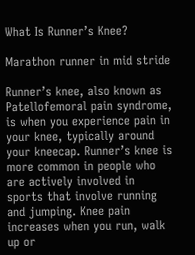What Is Runner’s Knee?

Marathon runner in mid stride

Runner’s knee, also known as Patellofemoral pain syndrome, is when you experience pain in your knee, typically around your kneecap. Runner’s knee is more common in people who are actively involved in sports that involve running and jumping. Knee pain increases when you run, walk up or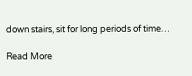down stairs, sit for long periods of time…

Read More